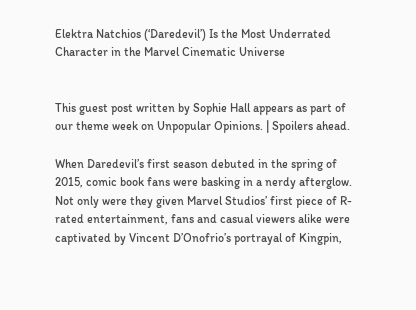Elektra Natchios (‘Daredevil’) Is the Most Underrated Character in the Marvel Cinematic Universe


This guest post written by Sophie Hall appears as part of our theme week on Unpopular Opinions. | Spoilers ahead.

When Daredevil’s first season debuted in the spring of 2015, comic book fans were basking in a nerdy afterglow. Not only were they given Marvel Studios’ first piece of R-rated entertainment, fans and casual viewers alike were captivated by Vincent D’Onofrio’s portrayal of Kingpin,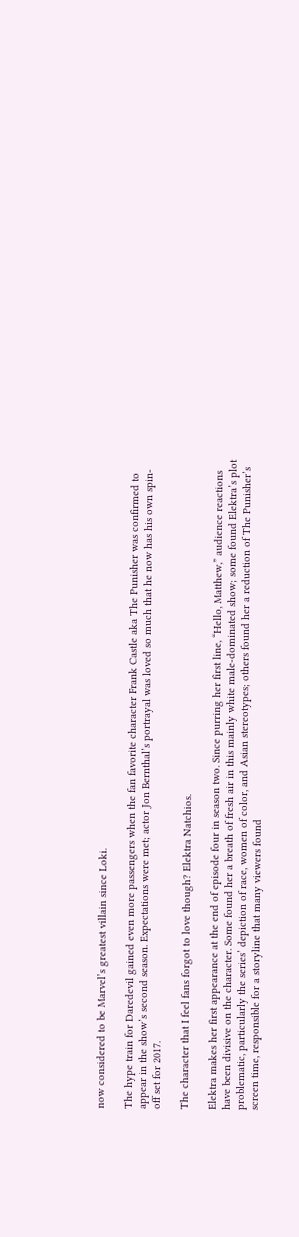now considered to be Marvel’s greatest villain since Loki.

The hype train for Daredevil gained even more passengers when the fan favorite character Frank Castle aka The Punisher was confirmed to appear in the show’s second season. Expectations were met; actor Jon Bernthal’s portrayal was loved so much that he now has his own spin-off set for 2017.

The character that I feel fans forgot to love though? Elektra Natchios.

Elektra makes her first appearance at the end of episode four in season two. Since purring her first line, “Hello, Matthew,” audience reactions have been divisive on the character. Some found her a breath of fresh air in this mainly white male-dominated show; some found Elektra’s plot problematic, particularly the series’ depiction of race, women of color, and Asian stereotypes; others found her a reduction of The Punisher’s screen time, responsible for a storyline that many viewers found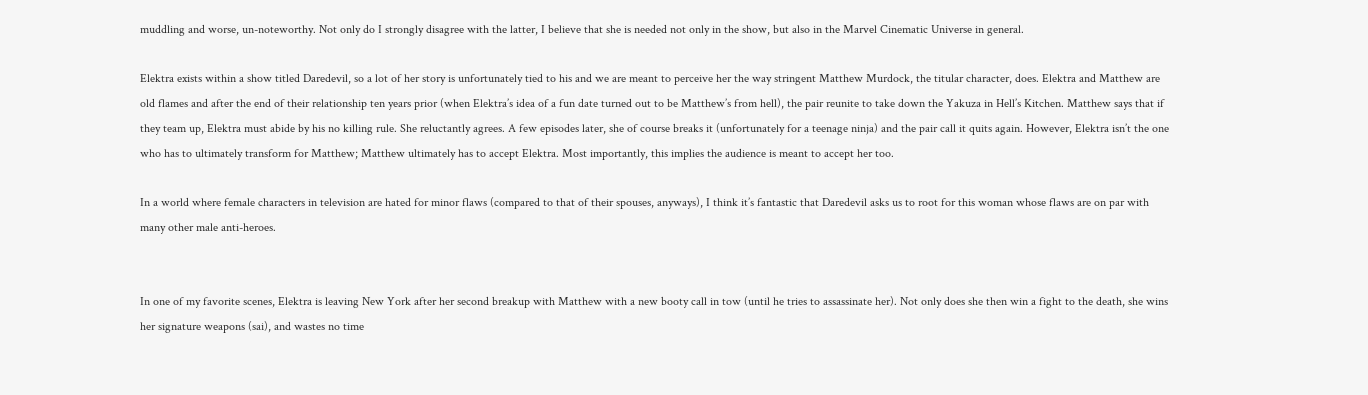muddling and worse, un-noteworthy. Not only do I strongly disagree with the latter, I believe that she is needed not only in the show, but also in the Marvel Cinematic Universe in general.

Elektra exists within a show titled Daredevil, so a lot of her story is unfortunately tied to his and we are meant to perceive her the way stringent Matthew Murdock, the titular character, does. Elektra and Matthew are old flames and after the end of their relationship ten years prior (when Elektra’s idea of a fun date turned out to be Matthew’s from hell), the pair reunite to take down the Yakuza in Hell’s Kitchen. Matthew says that if they team up, Elektra must abide by his no killing rule. She reluctantly agrees. A few episodes later, she of course breaks it (unfortunately for a teenage ninja) and the pair call it quits again. However, Elektra isn’t the one who has to ultimately transform for Matthew; Matthew ultimately has to accept Elektra. Most importantly, this implies the audience is meant to accept her too.

In a world where female characters in television are hated for minor flaws (compared to that of their spouses, anyways), I think it’s fantastic that Daredevil asks us to root for this woman whose flaws are on par with many other male anti-heroes.


In one of my favorite scenes, Elektra is leaving New York after her second breakup with Matthew with a new booty call in tow (until he tries to assassinate her). Not only does she then win a fight to the death, she wins her signature weapons (sai), and wastes no time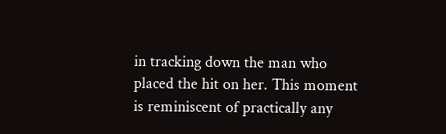in tracking down the man who placed the hit on her. This moment is reminiscent of practically any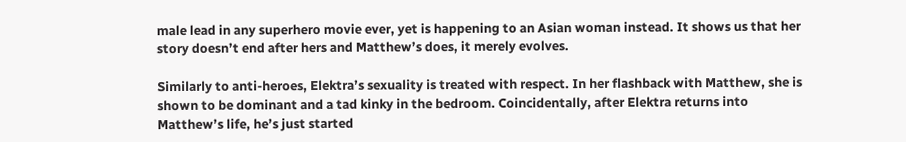male lead in any superhero movie ever, yet is happening to an Asian woman instead. It shows us that her story doesn’t end after hers and Matthew’s does, it merely evolves.

Similarly to anti-heroes, Elektra’s sexuality is treated with respect. In her flashback with Matthew, she is shown to be dominant and a tad kinky in the bedroom. Coincidentally, after Elektra returns into Matthew’s life, he’s just started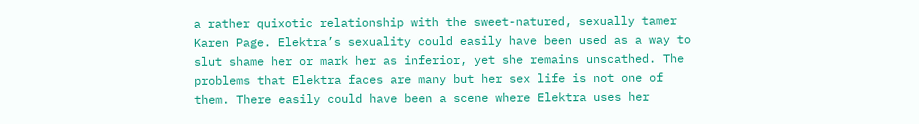a rather quixotic relationship with the sweet-natured, sexually tamer Karen Page. Elektra’s sexuality could easily have been used as a way to slut shame her or mark her as inferior, yet she remains unscathed. The problems that Elektra faces are many but her sex life is not one of them. There easily could have been a scene where Elektra uses her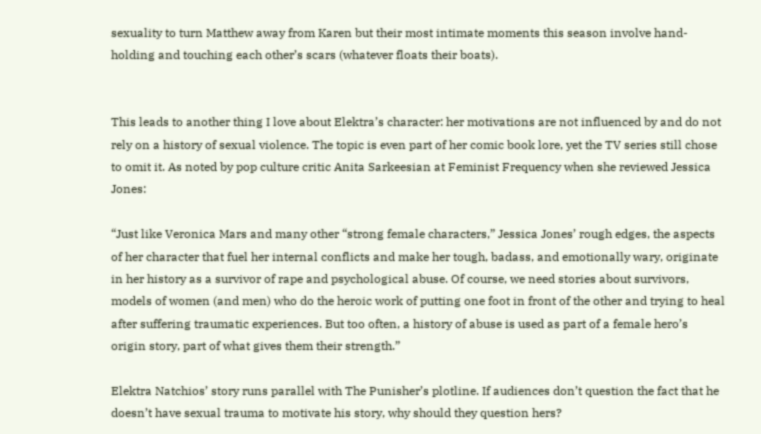sexuality to turn Matthew away from Karen but their most intimate moments this season involve hand-holding and touching each other’s scars (whatever floats their boats).


This leads to another thing I love about Elektra’s character: her motivations are not influenced by and do not rely on a history of sexual violence. The topic is even part of her comic book lore, yet the TV series still chose to omit it. As noted by pop culture critic Anita Sarkeesian at Feminist Frequency when she reviewed Jessica Jones:

“Just like Veronica Mars and many other “strong female characters,” Jessica Jones’ rough edges, the aspects of her character that fuel her internal conflicts and make her tough, badass, and emotionally wary, originate in her history as a survivor of rape and psychological abuse. Of course, we need stories about survivors, models of women (and men) who do the heroic work of putting one foot in front of the other and trying to heal after suffering traumatic experiences. But too often, a history of abuse is used as part of a female hero’s origin story, part of what gives them their strength.”

Elektra Natchios’ story runs parallel with The Punisher’s plotline. If audiences don’t question the fact that he doesn’t have sexual trauma to motivate his story, why should they question hers?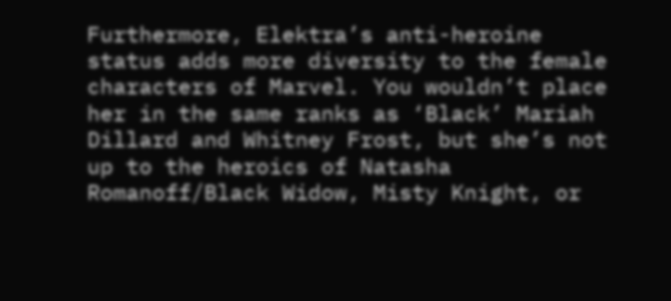Furthermore, Elektra’s anti-heroine status adds more diversity to the female characters of Marvel. You wouldn’t place her in the same ranks as ‘Black’ Mariah Dillard and Whitney Frost, but she’s not up to the heroics of Natasha Romanoff/Black Widow, Misty Knight, or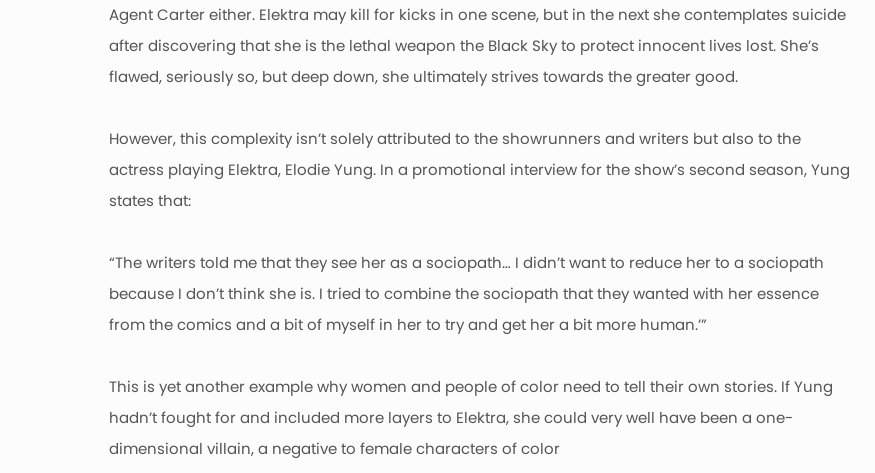Agent Carter either. Elektra may kill for kicks in one scene, but in the next she contemplates suicide after discovering that she is the lethal weapon the Black Sky to protect innocent lives lost. She’s flawed, seriously so, but deep down, she ultimately strives towards the greater good.

However, this complexity isn’t solely attributed to the showrunners and writers but also to the actress playing Elektra, Elodie Yung. In a promotional interview for the show’s second season, Yung states that:

“The writers told me that they see her as a sociopath… I didn’t want to reduce her to a sociopath because I don’t think she is. I tried to combine the sociopath that they wanted with her essence from the comics and a bit of myself in her to try and get her a bit more human.’”

This is yet another example why women and people of color need to tell their own stories. If Yung hadn’t fought for and included more layers to Elektra, she could very well have been a one-dimensional villain, a negative to female characters of color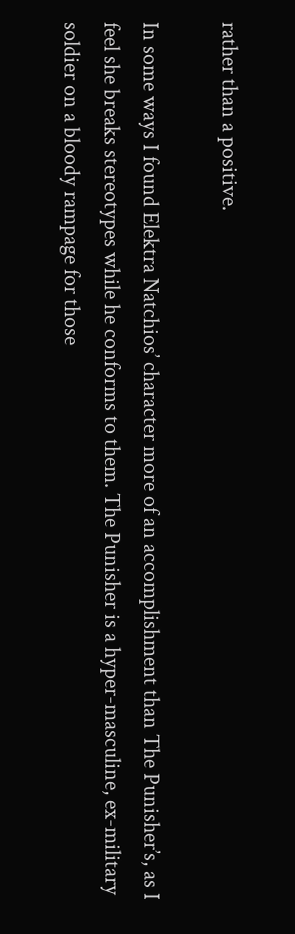rather than a positive.

In some ways I found Elektra Natchios’ character more of an accomplishment than The Punisher’s, as I feel she breaks stereotypes while he conforms to them. The Punisher is a hyper-masculine, ex-military soldier on a bloody rampage for those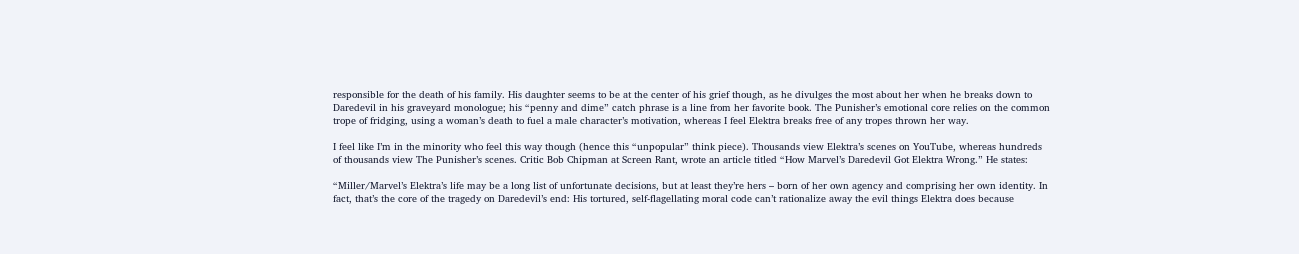responsible for the death of his family. His daughter seems to be at the center of his grief though, as he divulges the most about her when he breaks down to Daredevil in his graveyard monologue; his “penny and dime” catch phrase is a line from her favorite book. The Punisher’s emotional core relies on the common trope of fridging, using a woman’s death to fuel a male character’s motivation, whereas I feel Elektra breaks free of any tropes thrown her way.

I feel like I’m in the minority who feel this way though (hence this “unpopular” think piece). Thousands view Elektra’s scenes on YouTube, whereas hundreds of thousands view The Punisher’s scenes. Critic Bob Chipman at Screen Rant, wrote an article titled “How Marvel’s Daredevil Got Elektra Wrong.” He states:

“Miller/Marvel’s Elektra’s life may be a long list of unfortunate decisions, but at least they’re hers – born of her own agency and comprising her own identity. In fact, that’s the core of the tragedy on Daredevil’s end: His tortured, self-flagellating moral code can’t rationalize away the evil things Elektra does because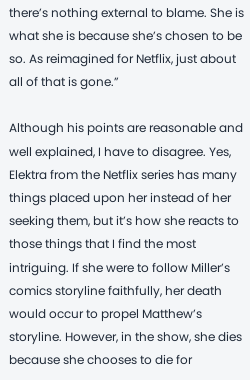there’s nothing external to blame. She is what she is because she’s chosen to be so. As reimagined for Netflix, just about all of that is gone.”

Although his points are reasonable and well explained, I have to disagree. Yes, Elektra from the Netflix series has many things placed upon her instead of her seeking them, but it’s how she reacts to those things that I find the most intriguing. If she were to follow Miller’s comics storyline faithfully, her death would occur to propel Matthew’s storyline. However, in the show, she dies because she chooses to die for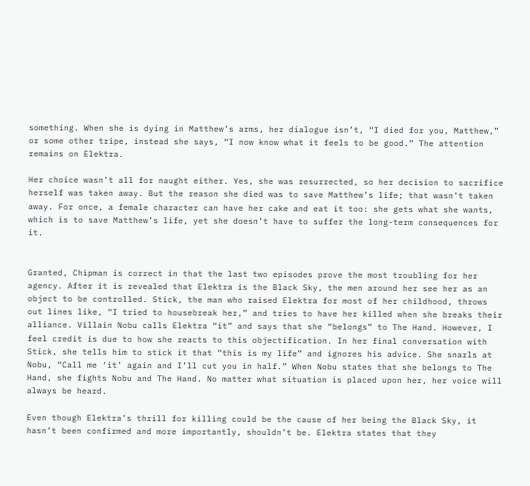something. When she is dying in Matthew’s arms, her dialogue isn’t, “I died for you, Matthew,” or some other tripe, instead she says, “I now know what it feels to be good.” The attention remains on Elektra.

Her choice wasn’t all for naught either. Yes, she was resurrected, so her decision to sacrifice herself was taken away. But the reason she died was to save Matthew’s life; that wasn’t taken away. For once, a female character can have her cake and eat it too: she gets what she wants, which is to save Matthew’s life, yet she doesn’t have to suffer the long-term consequences for it.


Granted, Chipman is correct in that the last two episodes prove the most troubling for her agency. After it is revealed that Elektra is the Black Sky, the men around her see her as an object to be controlled. Stick, the man who raised Elektra for most of her childhood, throws out lines like, “I tried to housebreak her,” and tries to have her killed when she breaks their alliance. Villain Nobu calls Elektra “it” and says that she “belongs” to The Hand. However, I feel credit is due to how she reacts to this objectification. In her final conversation with Stick, she tells him to stick it that “this is my life” and ignores his advice. She snarls at Nobu, “Call me ‘it’ again and I’ll cut you in half.” When Nobu states that she belongs to The Hand, she fights Nobu and The Hand. No matter what situation is placed upon her, her voice will always be heard.

Even though Elektra’s thrill for killing could be the cause of her being the Black Sky, it hasn’t been confirmed and more importantly, shouldn’t be. Elektra states that they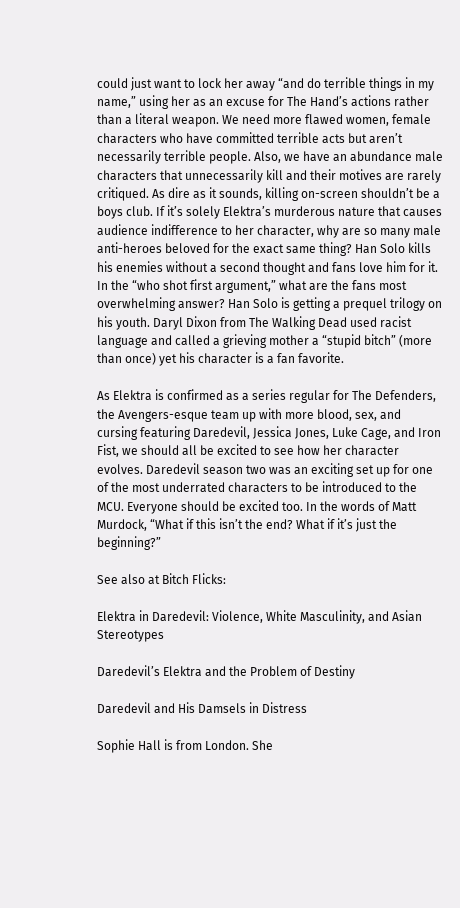could just want to lock her away “and do terrible things in my name,” using her as an excuse for The Hand’s actions rather than a literal weapon. We need more flawed women, female characters who have committed terrible acts but aren’t necessarily terrible people. Also, we have an abundance male characters that unnecessarily kill and their motives are rarely critiqued. As dire as it sounds, killing on-screen shouldn’t be a boys club. If it’s solely Elektra’s murderous nature that causes audience indifference to her character, why are so many male anti-heroes beloved for the exact same thing? Han Solo kills his enemies without a second thought and fans love him for it. In the “who shot first argument,” what are the fans most overwhelming answer? Han Solo is getting a prequel trilogy on his youth. Daryl Dixon from The Walking Dead used racist language and called a grieving mother a “stupid bitch” (more than once) yet his character is a fan favorite.

As Elektra is confirmed as a series regular for The Defenders, the Avengers-esque team up with more blood, sex, and cursing featuring Daredevil, Jessica Jones, Luke Cage, and Iron Fist, we should all be excited to see how her character evolves. Daredevil season two was an exciting set up for one of the most underrated characters to be introduced to the MCU. Everyone should be excited too. In the words of Matt Murdock, “What if this isn’t the end? What if it’s just the beginning?”

See also at Bitch Flicks:

Elektra in Daredevil: Violence, White Masculinity, and Asian Stereotypes

Daredevil’s Elektra and the Problem of Destiny

Daredevil and His Damsels in Distress

Sophie Hall is from London. She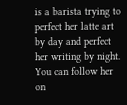is a barista trying to perfect her latte art by day and perfect her writing by night. You can follow her on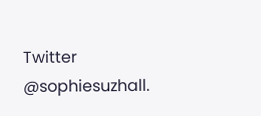Twitter @sophiesuzhall.